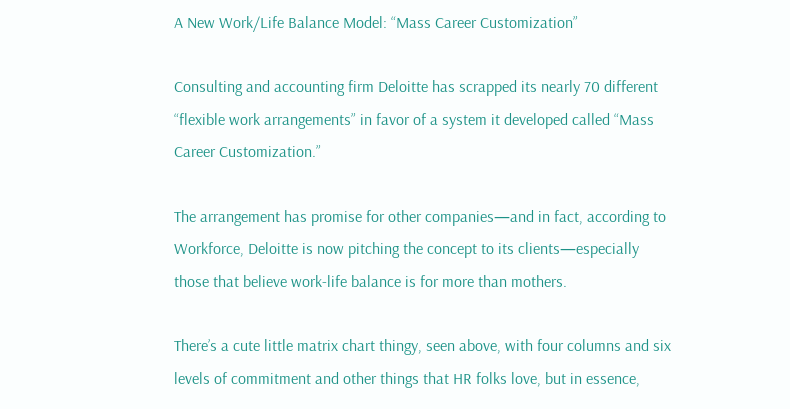A New Work/Life Balance Model: “Mass Career Customization”

Consulting and accounting firm Deloitte has scrapped its nearly 70 different “flexible work arrangements” in favor of a system it developed called “Mass Career Customization.”

The arrangement has promise for other companies—and in fact, according to Workforce, Deloitte is now pitching the concept to its clients—especially those that believe work-life balance is for more than mothers.

There’s a cute little matrix chart thingy, seen above, with four columns and six levels of commitment and other things that HR folks love, but in essence,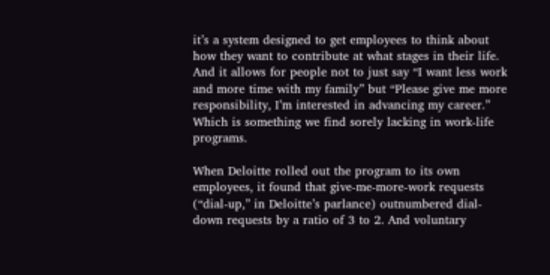it’s a system designed to get employees to think about how they want to contribute at what stages in their life. And it allows for people not to just say “I want less work and more time with my family” but “Please give me more responsibility, I’m interested in advancing my career.” Which is something we find sorely lacking in work-life programs.

When Deloitte rolled out the program to its own employees, it found that give-me-more-work requests (“dial-up,” in Deloitte’s parlance) outnumbered dial-down requests by a ratio of 3 to 2. And voluntary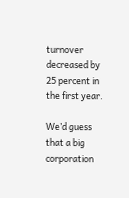turnover decreased by 25 percent in the first year.

We’d guess that a big corporation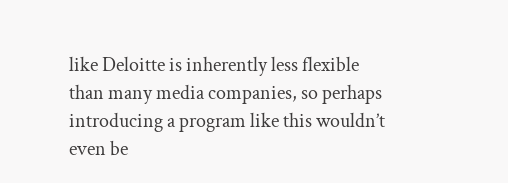like Deloitte is inherently less flexible than many media companies, so perhaps introducing a program like this wouldn’t even be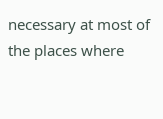necessary at most of the places where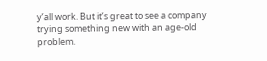y’all work. But it’s great to see a company trying something new with an age-old problem.